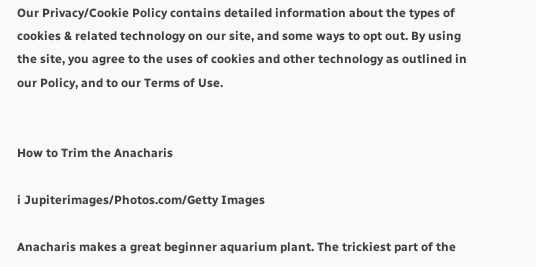Our Privacy/Cookie Policy contains detailed information about the types of cookies & related technology on our site, and some ways to opt out. By using the site, you agree to the uses of cookies and other technology as outlined in our Policy, and to our Terms of Use.


How to Trim the Anacharis

i Jupiterimages/Photos.com/Getty Images

Anacharis makes a great beginner aquarium plant. The trickiest part of the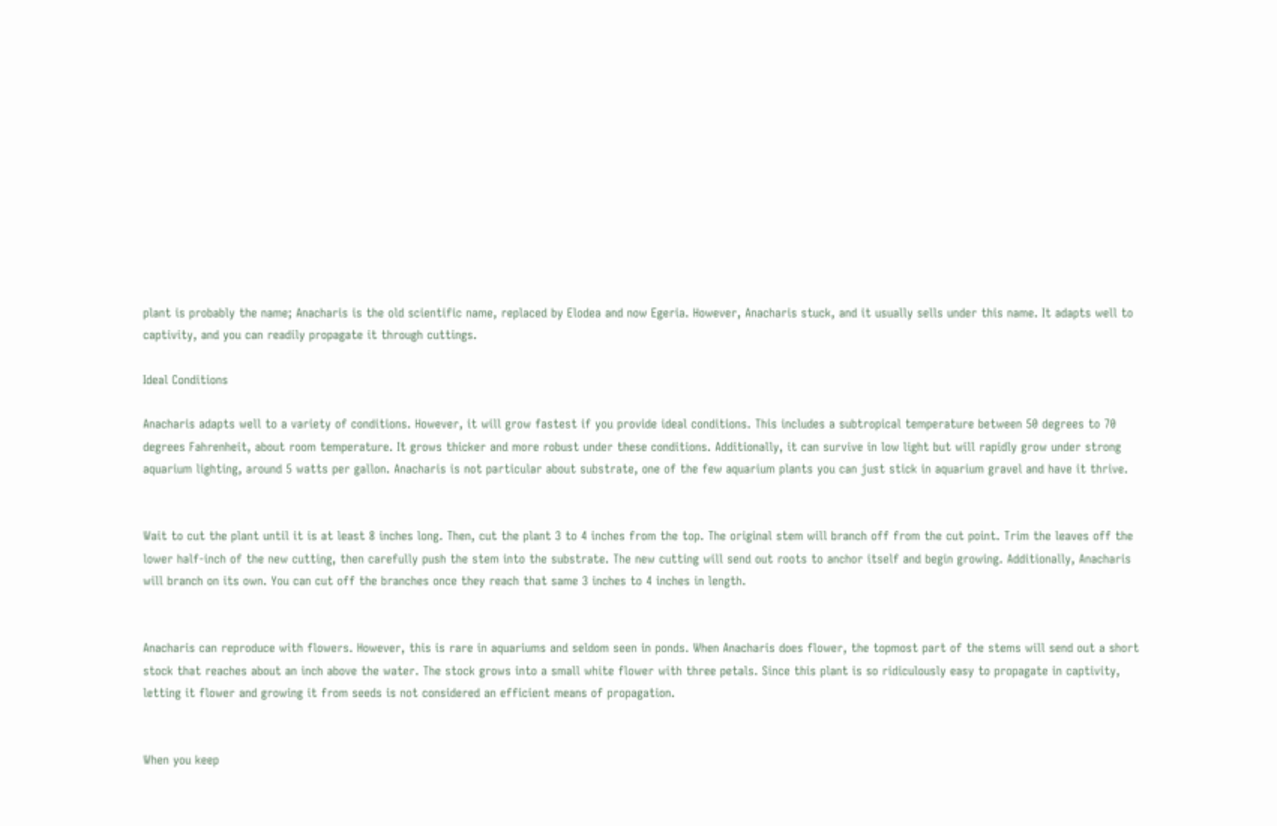plant is probably the name; Anacharis is the old scientific name, replaced by Elodea and now Egeria. However, Anacharis stuck, and it usually sells under this name. It adapts well to captivity, and you can readily propagate it through cuttings.

Ideal Conditions

Anacharis adapts well to a variety of conditions. However, it will grow fastest if you provide ideal conditions. This includes a subtropical temperature between 50 degrees to 70 degrees Fahrenheit, about room temperature. It grows thicker and more robust under these conditions. Additionally, it can survive in low light but will rapidly grow under strong aquarium lighting, around 5 watts per gallon. Anacharis is not particular about substrate, one of the few aquarium plants you can just stick in aquarium gravel and have it thrive.


Wait to cut the plant until it is at least 8 inches long. Then, cut the plant 3 to 4 inches from the top. The original stem will branch off from the cut point. Trim the leaves off the lower half-inch of the new cutting, then carefully push the stem into the substrate. The new cutting will send out roots to anchor itself and begin growing. Additionally, Anacharis will branch on its own. You can cut off the branches once they reach that same 3 inches to 4 inches in length.


Anacharis can reproduce with flowers. However, this is rare in aquariums and seldom seen in ponds. When Anacharis does flower, the topmost part of the stems will send out a short stock that reaches about an inch above the water. The stock grows into a small white flower with three petals. Since this plant is so ridiculously easy to propagate in captivity, letting it flower and growing it from seeds is not considered an efficient means of propagation.


When you keep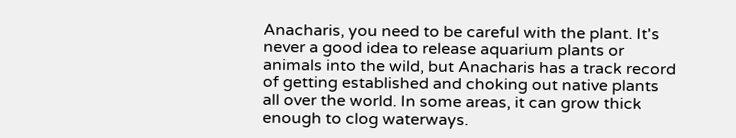Anacharis, you need to be careful with the plant. It's never a good idea to release aquarium plants or animals into the wild, but Anacharis has a track record of getting established and choking out native plants all over the world. In some areas, it can grow thick enough to clog waterways.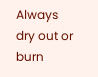Always dry out or burn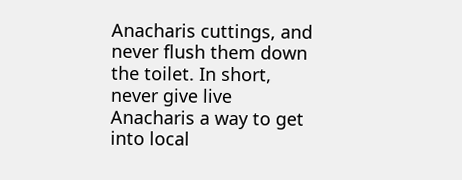Anacharis cuttings, and never flush them down the toilet. In short, never give live Anacharis a way to get into local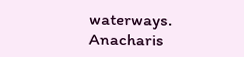waterways. Anacharis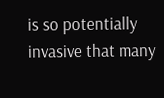is so potentially invasive that many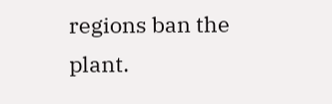regions ban the plant.